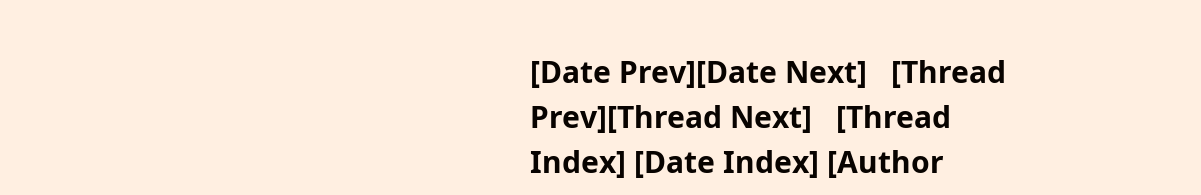[Date Prev][Date Next]   [Thread Prev][Thread Next]   [Thread Index] [Date Index] [Author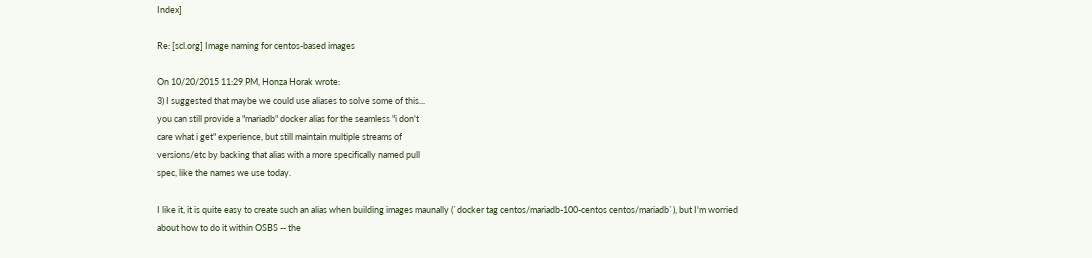Index]

Re: [scl.org] Image naming for centos-based images

On 10/20/2015 11:29 PM, Honza Horak wrote:
3) I suggested that maybe we could use aliases to solve some of this...
you can still provide a "mariadb" docker alias for the seamless "i don't
care what i get" experience, but still maintain multiple streams of
versions/etc by backing that alias with a more specifically named pull
spec, like the names we use today.

I like it, it is quite easy to create such an alias when building images maunally (`docker tag centos/mariadb-100-centos centos/mariadb`), but I'm worried about how to do it within OSBS -- the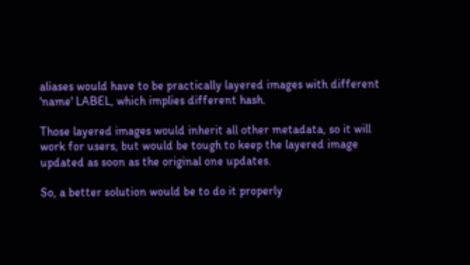aliases would have to be practically layered images with different 'name' LABEL, which implies different hash.

Those layered images would inherit all other metadata, so it will work for users, but would be tough to keep the layered image updated as soon as the original one updates.

So, a better solution would be to do it properly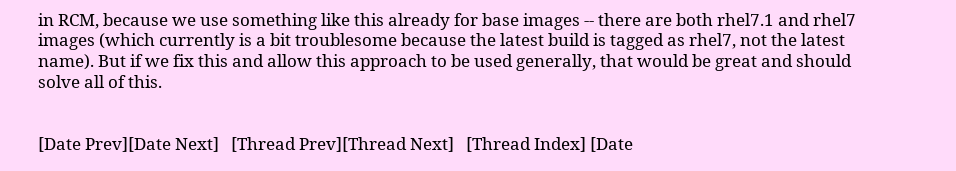in RCM, because we use something like this already for base images -- there are both rhel7.1 and rhel7 images (which currently is a bit troublesome because the latest build is tagged as rhel7, not the latest name). But if we fix this and allow this approach to be used generally, that would be great and should solve all of this.


[Date Prev][Date Next]   [Thread Prev][Thread Next]   [Thread Index] [Date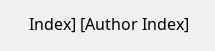Index] [Author Index]